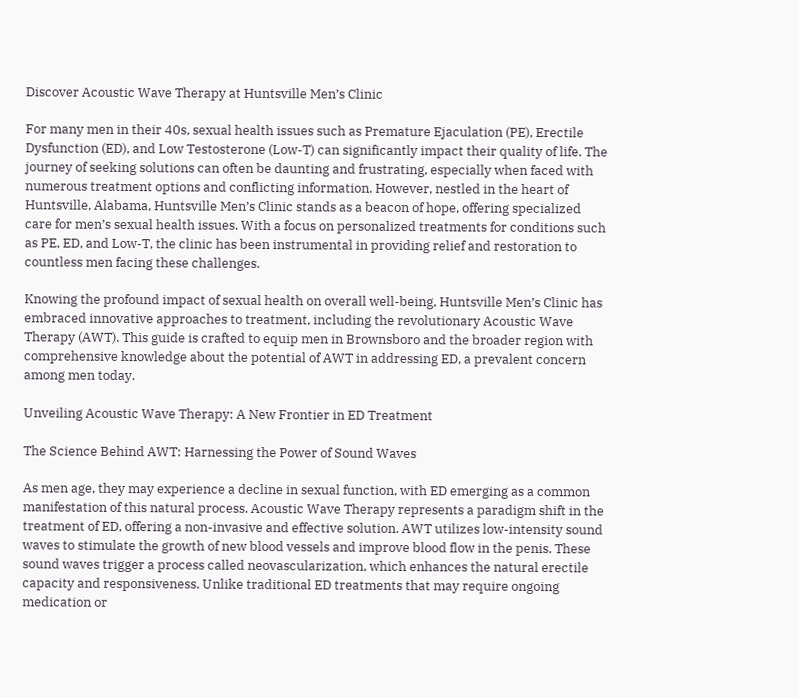Discover Acoustic Wave Therapy at Huntsville Men’s Clinic

For many men in their 40s, sexual health issues such as Premature Ejaculation (PE), Erectile Dysfunction (ED), and Low Testosterone (Low-T) can significantly impact their quality of life. The journey of seeking solutions can often be daunting and frustrating, especially when faced with numerous treatment options and conflicting information. However, nestled in the heart of Huntsville, Alabama, Huntsville Men’s Clinic stands as a beacon of hope, offering specialized care for men’s sexual health issues. With a focus on personalized treatments for conditions such as PE, ED, and Low-T, the clinic has been instrumental in providing relief and restoration to countless men facing these challenges.

Knowing the profound impact of sexual health on overall well-being, Huntsville Men’s Clinic has embraced innovative approaches to treatment, including the revolutionary Acoustic Wave Therapy (AWT). This guide is crafted to equip men in Brownsboro and the broader region with comprehensive knowledge about the potential of AWT in addressing ED, a prevalent concern among men today.

Unveiling Acoustic Wave Therapy: A New Frontier in ED Treatment

The Science Behind AWT: Harnessing the Power of Sound Waves

As men age, they may experience a decline in sexual function, with ED emerging as a common manifestation of this natural process. Acoustic Wave Therapy represents a paradigm shift in the treatment of ED, offering a non-invasive and effective solution. AWT utilizes low-intensity sound waves to stimulate the growth of new blood vessels and improve blood flow in the penis. These sound waves trigger a process called neovascularization, which enhances the natural erectile capacity and responsiveness. Unlike traditional ED treatments that may require ongoing medication or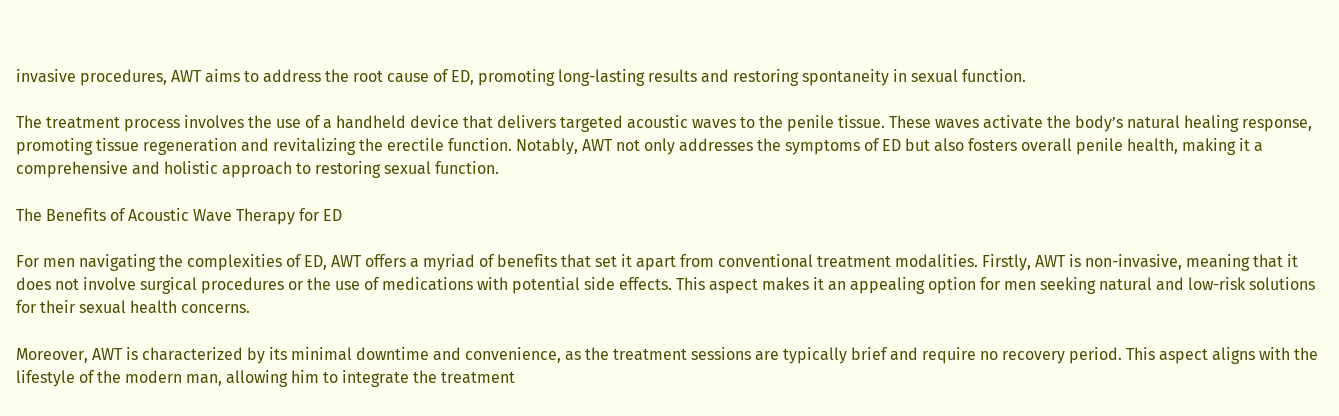invasive procedures, AWT aims to address the root cause of ED, promoting long-lasting results and restoring spontaneity in sexual function.

The treatment process involves the use of a handheld device that delivers targeted acoustic waves to the penile tissue. These waves activate the body’s natural healing response, promoting tissue regeneration and revitalizing the erectile function. Notably, AWT not only addresses the symptoms of ED but also fosters overall penile health, making it a comprehensive and holistic approach to restoring sexual function.

The Benefits of Acoustic Wave Therapy for ED

For men navigating the complexities of ED, AWT offers a myriad of benefits that set it apart from conventional treatment modalities. Firstly, AWT is non-invasive, meaning that it does not involve surgical procedures or the use of medications with potential side effects. This aspect makes it an appealing option for men seeking natural and low-risk solutions for their sexual health concerns.

Moreover, AWT is characterized by its minimal downtime and convenience, as the treatment sessions are typically brief and require no recovery period. This aspect aligns with the lifestyle of the modern man, allowing him to integrate the treatment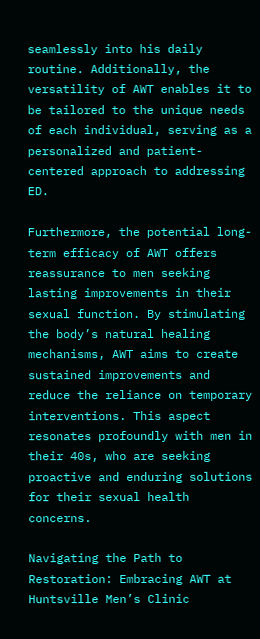seamlessly into his daily routine. Additionally, the versatility of AWT enables it to be tailored to the unique needs of each individual, serving as a personalized and patient-centered approach to addressing ED.

Furthermore, the potential long-term efficacy of AWT offers reassurance to men seeking lasting improvements in their sexual function. By stimulating the body’s natural healing mechanisms, AWT aims to create sustained improvements and reduce the reliance on temporary interventions. This aspect resonates profoundly with men in their 40s, who are seeking proactive and enduring solutions for their sexual health concerns.

Navigating the Path to Restoration: Embracing AWT at Huntsville Men’s Clinic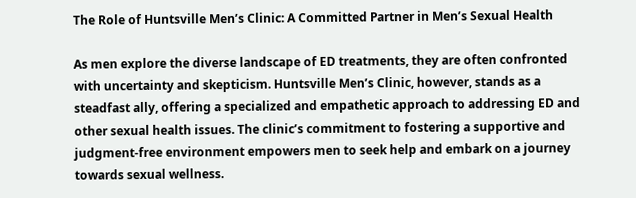The Role of Huntsville Men’s Clinic: A Committed Partner in Men’s Sexual Health

As men explore the diverse landscape of ED treatments, they are often confronted with uncertainty and skepticism. Huntsville Men’s Clinic, however, stands as a steadfast ally, offering a specialized and empathetic approach to addressing ED and other sexual health issues. The clinic’s commitment to fostering a supportive and judgment-free environment empowers men to seek help and embark on a journey towards sexual wellness.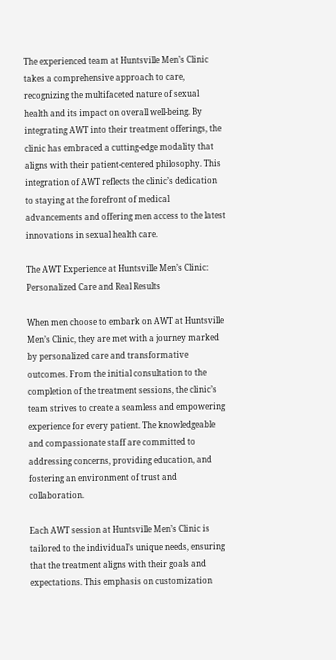The experienced team at Huntsville Men’s Clinic takes a comprehensive approach to care, recognizing the multifaceted nature of sexual health and its impact on overall well-being. By integrating AWT into their treatment offerings, the clinic has embraced a cutting-edge modality that aligns with their patient-centered philosophy. This integration of AWT reflects the clinic’s dedication to staying at the forefront of medical advancements and offering men access to the latest innovations in sexual health care.

The AWT Experience at Huntsville Men’s Clinic: Personalized Care and Real Results

When men choose to embark on AWT at Huntsville Men’s Clinic, they are met with a journey marked by personalized care and transformative outcomes. From the initial consultation to the completion of the treatment sessions, the clinic’s team strives to create a seamless and empowering experience for every patient. The knowledgeable and compassionate staff are committed to addressing concerns, providing education, and fostering an environment of trust and collaboration.

Each AWT session at Huntsville Men’s Clinic is tailored to the individual’s unique needs, ensuring that the treatment aligns with their goals and expectations. This emphasis on customization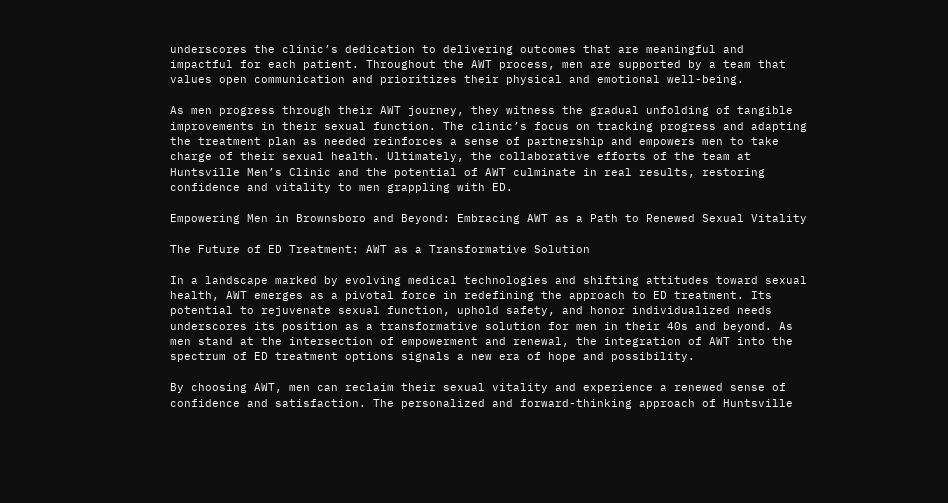underscores the clinic’s dedication to delivering outcomes that are meaningful and impactful for each patient. Throughout the AWT process, men are supported by a team that values open communication and prioritizes their physical and emotional well-being.

As men progress through their AWT journey, they witness the gradual unfolding of tangible improvements in their sexual function. The clinic’s focus on tracking progress and adapting the treatment plan as needed reinforces a sense of partnership and empowers men to take charge of their sexual health. Ultimately, the collaborative efforts of the team at Huntsville Men’s Clinic and the potential of AWT culminate in real results, restoring confidence and vitality to men grappling with ED.

Empowering Men in Brownsboro and Beyond: Embracing AWT as a Path to Renewed Sexual Vitality

The Future of ED Treatment: AWT as a Transformative Solution

In a landscape marked by evolving medical technologies and shifting attitudes toward sexual health, AWT emerges as a pivotal force in redefining the approach to ED treatment. Its potential to rejuvenate sexual function, uphold safety, and honor individualized needs underscores its position as a transformative solution for men in their 40s and beyond. As men stand at the intersection of empowerment and renewal, the integration of AWT into the spectrum of ED treatment options signals a new era of hope and possibility.

By choosing AWT, men can reclaim their sexual vitality and experience a renewed sense of confidence and satisfaction. The personalized and forward-thinking approach of Huntsville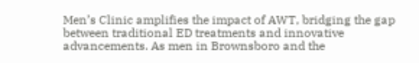Men’s Clinic amplifies the impact of AWT, bridging the gap between traditional ED treatments and innovative advancements. As men in Brownsboro and the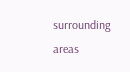surrounding areas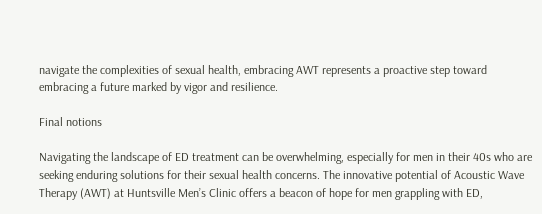navigate the complexities of sexual health, embracing AWT represents a proactive step toward embracing a future marked by vigor and resilience.

Final notions

Navigating the landscape of ED treatment can be overwhelming, especially for men in their 40s who are seeking enduring solutions for their sexual health concerns. The innovative potential of Acoustic Wave Therapy (AWT) at Huntsville Men’s Clinic offers a beacon of hope for men grappling with ED,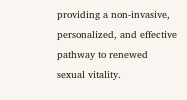providing a non-invasive, personalized, and effective pathway to renewed sexual vitality.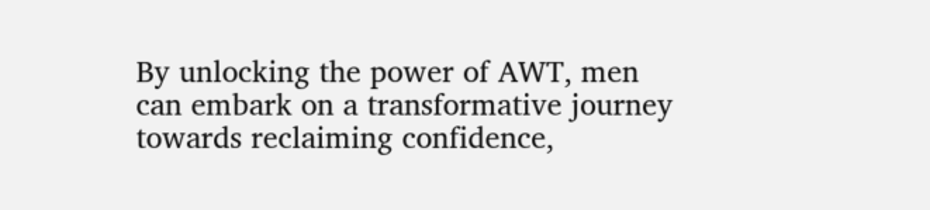By unlocking the power of AWT, men can embark on a transformative journey towards reclaiming confidence,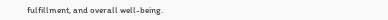fulfillment, and overall well-being.